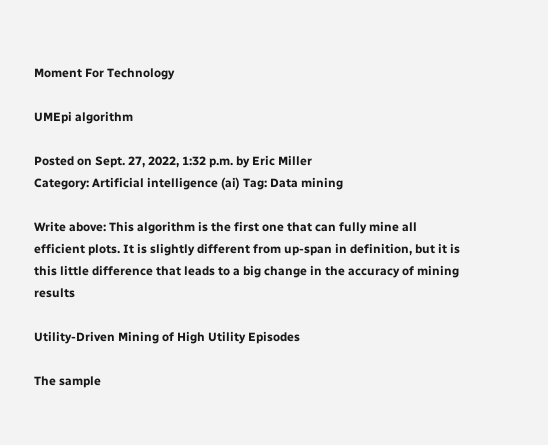Moment For Technology

UMEpi algorithm

Posted on Sept. 27, 2022, 1:32 p.m. by Eric Miller
Category: Artificial intelligence (ai) Tag: Data mining

Write above: This algorithm is the first one that can fully mine all efficient plots. It is slightly different from up-span in definition, but it is this little difference that leads to a big change in the accuracy of mining results

Utility-Driven Mining of High Utility Episodes

The sample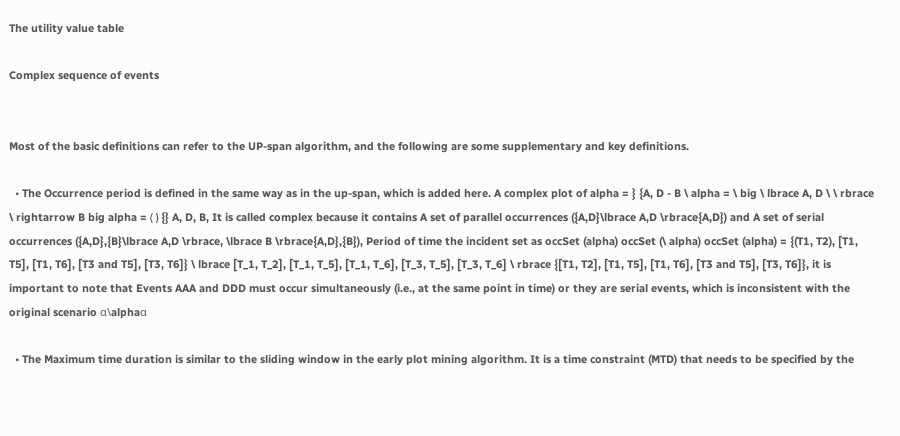The utility value table

Complex sequence of events


Most of the basic definitions can refer to the UP-span algorithm, and the following are some supplementary and key definitions.

  • The Occurrence period is defined in the same way as in the up-span, which is added here. A complex plot of alpha = } {A, D - B \ alpha = \ big \ lbrace A, D \ \ rbrace \ rightarrow B big alpha = ⟨ ⟩ {} A, D, B, It is called complex because it contains A set of parallel occurrences ({A,D}\lbrace A,D \rbrace{A,D}) and A set of serial occurrences ({A,D},{B}\lbrace A,D \rbrace, \lbrace B \rbrace{A,D},{B}), Period of time the incident set as occSet (alpha) occSet (\ alpha) occSet (alpha) = {(T1, T2), [T1, T5], [T1, T6], [T3 and T5], [T3, T6]} \ lbrace [T_1, T_2], [T_1, T_5], [T_1, T_6], [T_3, T_5], [T_3, T_6] \ rbrace {[T1, T2], [T1, T5], [T1, T6], [T3 and T5], [T3, T6]}, it is important to note that Events AAA and DDD must occur simultaneously (i.e., at the same point in time) or they are serial events, which is inconsistent with the original scenario α\alphaα

  • The Maximum time duration is similar to the sliding window in the early plot mining algorithm. It is a time constraint (MTD) that needs to be specified by the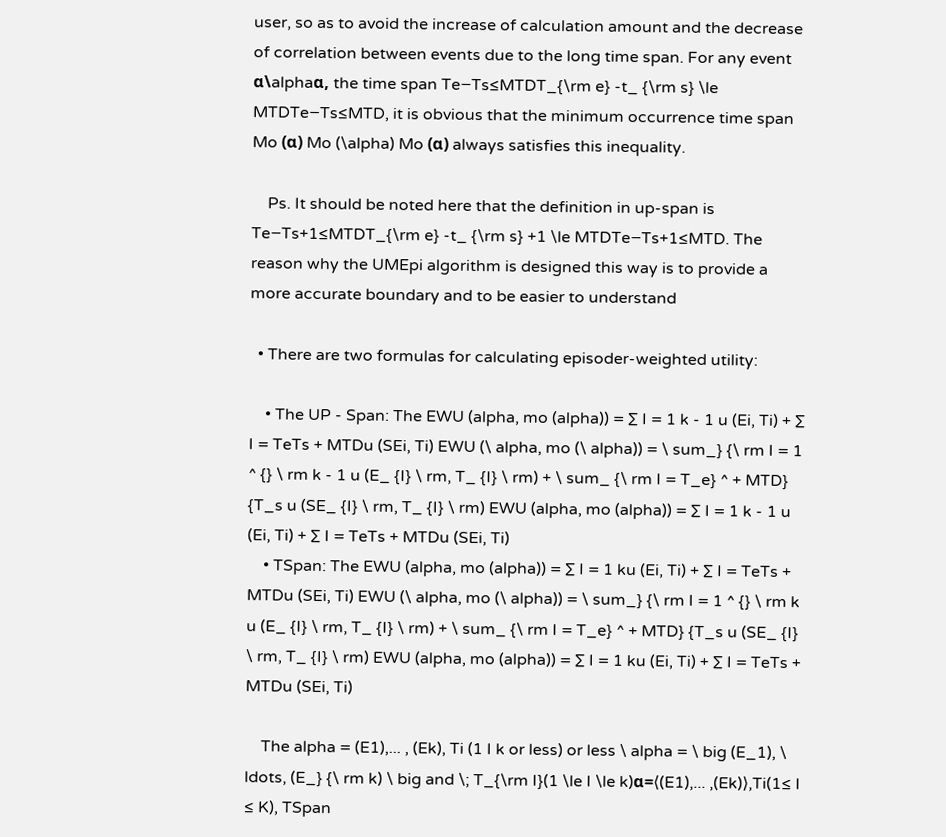user, so as to avoid the increase of calculation amount and the decrease of correlation between events due to the long time span. For any event α\alphaα, the time span Te−Ts≤MTDT_{\rm e} -t_ {\rm s} \le MTDTe−Ts≤MTD, it is obvious that the minimum occurrence time span Mo (α) Mo (\alpha) Mo (α) always satisfies this inequality.

    Ps. It should be noted here that the definition in up-span is Te−Ts+1≤MTDT_{\rm e} -t_ {\rm s} +1 \le MTDTe−Ts+1≤MTD. The reason why the UMEpi algorithm is designed this way is to provide a more accurate boundary and to be easier to understand

  • There are two formulas for calculating episoder-weighted utility:

    • The UP - Span: The EWU (alpha, mo (alpha)) = ∑ I = 1 k - 1 u (Ei, Ti) + ∑ I = TeTs + MTDu (SEi, Ti) EWU (\ alpha, mo (\ alpha)) = \ sum_} {\ rm I = 1 ^ {} \ rm k - 1 u (E_ {I} \ rm, T_ {I} \ rm) + \ sum_ {\ rm I = T_e} ^ + MTD} {T_s u (SE_ {I} \ rm, T_ {I} \ rm) EWU (alpha, mo (alpha)) = ∑ I = 1 k - 1 u (Ei, Ti) + ∑ I = TeTs + MTDu (SEi, Ti)
    • TSpan: The EWU (alpha, mo (alpha)) = ∑ I = 1 ku (Ei, Ti) + ∑ I = TeTs + MTDu (SEi, Ti) EWU (\ alpha, mo (\ alpha)) = \ sum_} {\ rm I = 1 ^ {} \ rm k u (E_ {I} \ rm, T_ {I} \ rm) + \ sum_ {\ rm I = T_e} ^ + MTD} {T_s u (SE_ {I} \ rm, T_ {I} \ rm) EWU (alpha, mo (alpha)) = ∑ I = 1 ku (Ei, Ti) + ∑ I = TeTs + MTDu (SEi, Ti)

    The alpha = (E1),... , (Ek), Ti (1 I k or less) or less \ alpha = \ big (E_1), \ ldots, (E_} {\ rm k) \ big and \; T_{\rm I}(1 \le I \le k)α=⟨(E1),... ,(Ek)⟩,Ti(1≤ I ≤ K), TSpan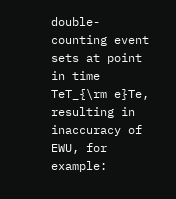double-counting event sets at point in time TeT_{\rm e}Te, resulting in inaccuracy of EWU, for example: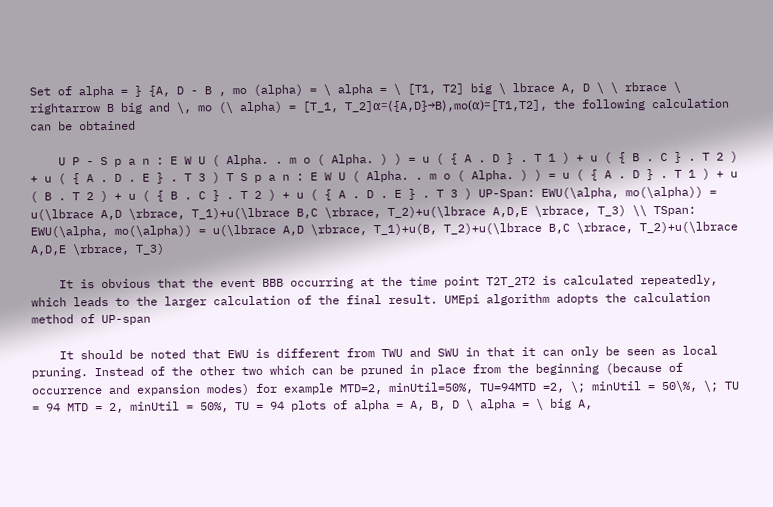Set of alpha = } {A, D - B , mo (alpha) = \ alpha = \ [T1, T2] big \ lbrace A, D \ \ rbrace \ rightarrow B big and \, mo (\ alpha) = [T_1, T_2]α=⟨{A,D}→B⟩,mo(α)=[T1,T2], the following calculation can be obtained

    U P - S p a n : E W U ( Alpha. . m o ( Alpha. ) ) = u ( { A . D } . T 1 ) + u ( { B . C } . T 2 ) + u ( { A . D . E } . T 3 ) T S p a n : E W U ( Alpha. . m o ( Alpha. ) ) = u ( { A . D } . T 1 ) + u ( B . T 2 ) + u ( { B . C } . T 2 ) + u ( { A . D . E } . T 3 ) UP-Span: EWU(\alpha, mo(\alpha)) = u(\lbrace A,D \rbrace, T_1)+u(\lbrace B,C \rbrace, T_2)+u(\lbrace A,D,E \rbrace, T_3) \\ TSpan: EWU(\alpha, mo(\alpha)) = u(\lbrace A,D \rbrace, T_1)+u(B, T_2)+u(\lbrace B,C \rbrace, T_2)+u(\lbrace A,D,E \rbrace, T_3)

    It is obvious that the event BBB occurring at the time point T2T_2T2 is calculated repeatedly, which leads to the larger calculation of the final result. UMEpi algorithm adopts the calculation method of UP-span

    It should be noted that EWU is different from TWU and SWU in that it can only be seen as local pruning. Instead of the other two which can be pruned in place from the beginning (because of occurrence and expansion modes) for example MTD=2, minUtil=50%, TU=94MTD =2, \; minUtil = 50\%, \; TU = 94 MTD = 2, minUtil = 50%, TU = 94 plots of alpha = A, B, D \ alpha = \ big A,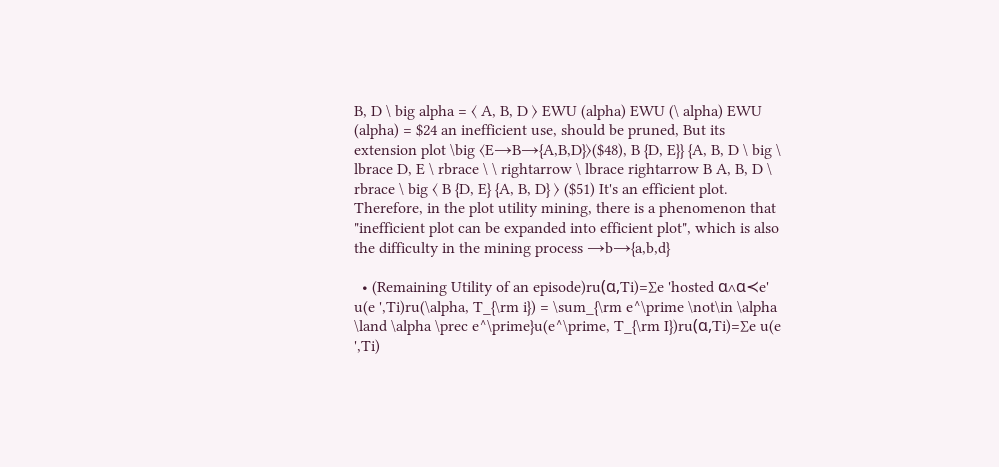B, D \ big alpha = ⟨ A, B, D ⟩ EWU (alpha) EWU (\ alpha) EWU (alpha) = $24 an inefficient use, should be pruned, But its extension plot \big ⟨E→B→{A,B,D}⟩($48), B {D, E}} {A, B, D \ big \ lbrace D, E \ rbrace \ \ rightarrow \ lbrace rightarrow B A, B, D \ rbrace \ big ⟨ B {D, E} {A, B, D} ⟩ ($51) It's an efficient plot. Therefore, in the plot utility mining, there is a phenomenon that "inefficient plot can be expanded into efficient plot", which is also the difficulty in the mining process →b→{a,b,d}

  • (Remaining Utility of an episode)ru(α,Ti)=∑e 'hosted α∧α≺e' u(e ',Ti)ru(\alpha, T_{\rm i}) = \sum_{\rm e^\prime \not\in \alpha \land \alpha \prec e^\prime}u(e^\prime, T_{\rm I})ru(α,Ti)=∑e u(e ',Ti)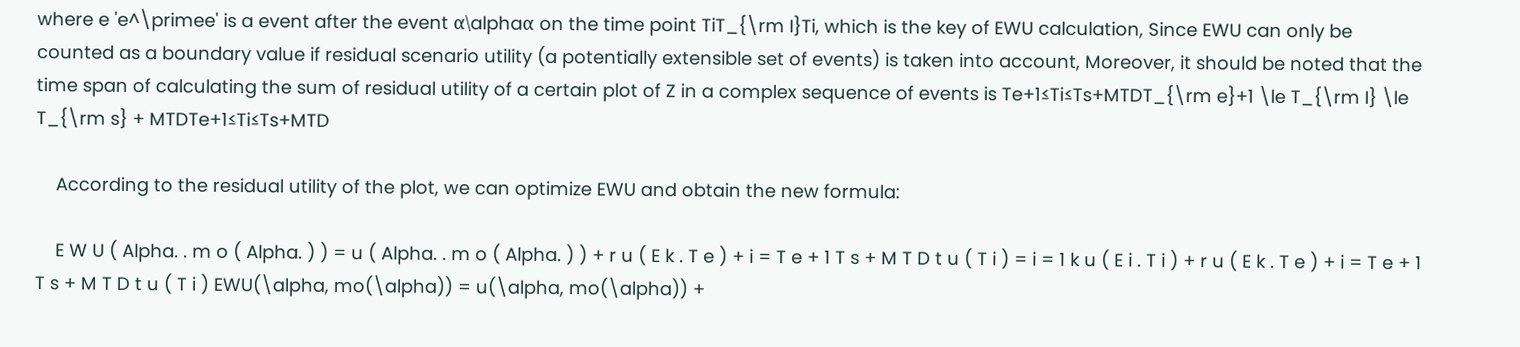where e 'e^\primee' is a event after the event α\alphaα on the time point TiT_{\rm I}Ti, which is the key of EWU calculation, Since EWU can only be counted as a boundary value if residual scenario utility (a potentially extensible set of events) is taken into account, Moreover, it should be noted that the time span of calculating the sum of residual utility of a certain plot of Z in a complex sequence of events is Te+1≤Ti≤Ts+MTDT_{\rm e}+1 \le T_{\rm I} \le T_{\rm s} + MTDTe+1≤Ti≤Ts+MTD

    According to the residual utility of the plot, we can optimize EWU and obtain the new formula:

    E W U ( Alpha. . m o ( Alpha. ) ) = u ( Alpha. . m o ( Alpha. ) ) + r u ( E k . T e ) + i = T e + 1 T s + M T D t u ( T i ) = i = 1 k u ( E i . T i ) + r u ( E k . T e ) + i = T e + 1 T s + M T D t u ( T i ) EWU(\alpha, mo(\alpha)) = u(\alpha, mo(\alpha)) +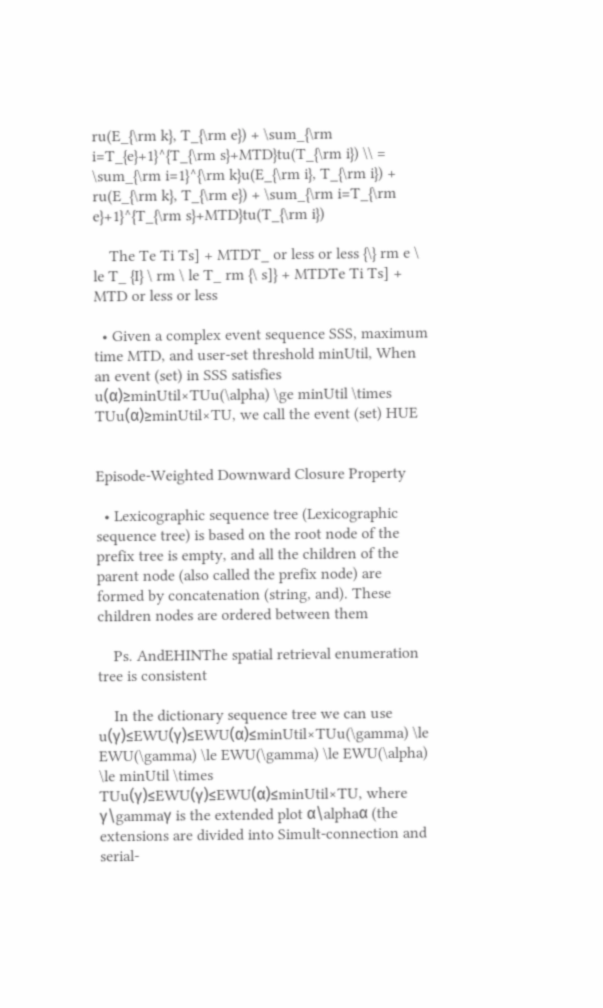ru(E_{\rm k}, T_{\rm e}) + \sum_{\rm i=T_{e}+1}^{T_{\rm s}+MTD}tu(T_{\rm i}) \\ = \sum_{\rm i=1}^{\rm k}u(E_{\rm i}, T_{\rm i}) + ru(E_{\rm k}, T_{\rm e}) + \sum_{\rm i=T_{\rm e}+1}^{T_{\rm s}+MTD}tu(T_{\rm i})

    The Te Ti Ts] + MTDT_ or less or less {\} rm e \ le T_ {I} \ rm \ le T_ rm {\ s]} + MTDTe Ti Ts] + MTD or less or less

  • Given a complex event sequence SSS, maximum time MTD, and user-set threshold minUtil, When an event (set) in SSS satisfies u(α)≥minUtil×TUu(\alpha) \ge minUtil \times TUu(α)≥minUtil×TU, we call the event (set) HUE


Episode-Weighted Downward Closure Property

  • Lexicographic sequence tree (Lexicographic sequence tree) is based on the root node of the prefix tree is empty, and all the children of the parent node (also called the prefix node) are formed by concatenation (string, and). These children nodes are ordered between them

    Ps. AndEHINThe spatial retrieval enumeration tree is consistent

    In the dictionary sequence tree we can use u(γ)≤EWU(γ)≤EWU(α)≤minUtil×TUu(\gamma) \le EWU(\gamma) \le EWU(\gamma) \le EWU(\alpha) \le minUtil \times TUu(γ)≤EWU(γ)≤EWU(α)≤minUtil×TU, where γ\gammaγ is the extended plot α\alphaα (the extensions are divided into Simult-connection and serial-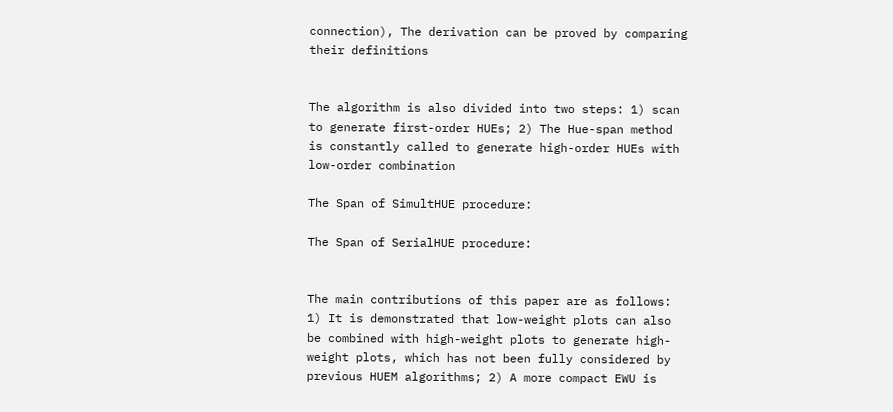connection), The derivation can be proved by comparing their definitions


The algorithm is also divided into two steps: 1) scan to generate first-order HUEs; 2) The Hue-span method is constantly called to generate high-order HUEs with low-order combination

The Span of SimultHUE procedure:

The Span of SerialHUE procedure:


The main contributions of this paper are as follows: 1) It is demonstrated that low-weight plots can also be combined with high-weight plots to generate high-weight plots, which has not been fully considered by previous HUEM algorithms; 2) A more compact EWU is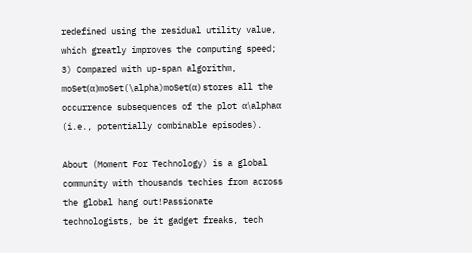redefined using the residual utility value, which greatly improves the computing speed; 3) Compared with up-span algorithm, moSet(α)moSet(\alpha)moSet(α) stores all the occurrence subsequences of the plot α\alphaα (i.e., potentially combinable episodes).

About (Moment For Technology) is a global community with thousands techies from across the global hang out!Passionate technologists, be it gadget freaks, tech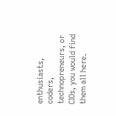enthusiasts, coders, technopreneurs, or CIOs, you would find them all here.